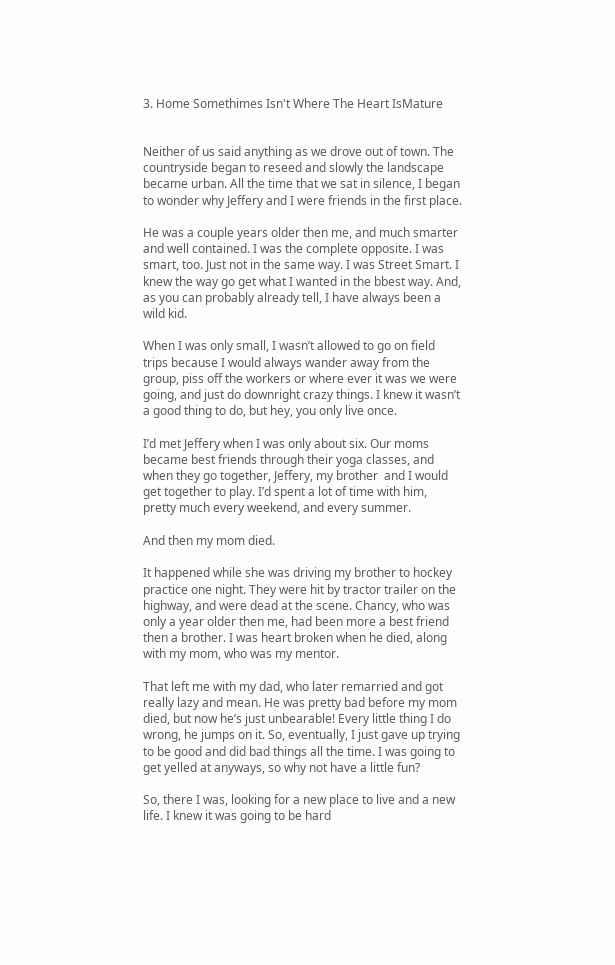3. Home Somethimes Isn't Where The Heart IsMature


Neither of us said anything as we drove out of town. The countryside began to reseed and slowly the landscape became urban. All the time that we sat in silence, I began to wonder why Jeffery and I were friends in the first place.

He was a couple years older then me, and much smarter and well contained. I was the complete opposite. I was smart, too. Just not in the same way. I was Street Smart. I knew the way go get what I wanted in the bbest way. And, as you can probably already tell, I have always been a wild kid.

When I was only small, I wasn’t allowed to go on field trips because I would always wander away from the group, piss off the workers or where ever it was we were going, and just do downright crazy things. I knew it wasn’t a good thing to do, but hey, you only live once.

I’d met Jeffery when I was only about six. Our moms became best friends through their yoga classes, and when they go together, Jeffery, my brother  and I would get together to play. I’d spent a lot of time with him, pretty much every weekend, and every summer.

And then my mom died.

It happened while she was driving my brother to hockey practice one night. They were hit by tractor trailer on the highway, and were dead at the scene. Chancy, who was only a year older then me, had been more a best friend then a brother. I was heart broken when he died, along with my mom, who was my mentor.

That left me with my dad, who later remarried and got really lazy and mean. He was pretty bad before my mom died, but now he’s just unbearable! Every little thing I do wrong, he jumps on it. So, eventually, I just gave up trying to be good and did bad things all the time. I was going to get yelled at anyways, so why not have a little fun?

So, there I was, looking for a new place to live and a new life. I knew it was going to be hard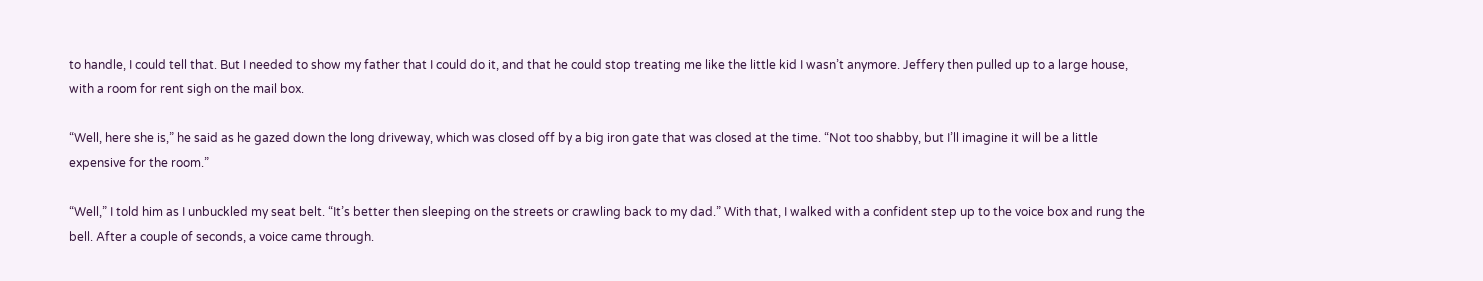to handle, I could tell that. But I needed to show my father that I could do it, and that he could stop treating me like the little kid I wasn’t anymore. Jeffery then pulled up to a large house, with a room for rent sigh on the mail box.

“Well, here she is,” he said as he gazed down the long driveway, which was closed off by a big iron gate that was closed at the time. “Not too shabby, but I’ll imagine it will be a little expensive for the room.”

“Well,” I told him as I unbuckled my seat belt. “It’s better then sleeping on the streets or crawling back to my dad.” With that, I walked with a confident step up to the voice box and rung the bell. After a couple of seconds, a voice came through.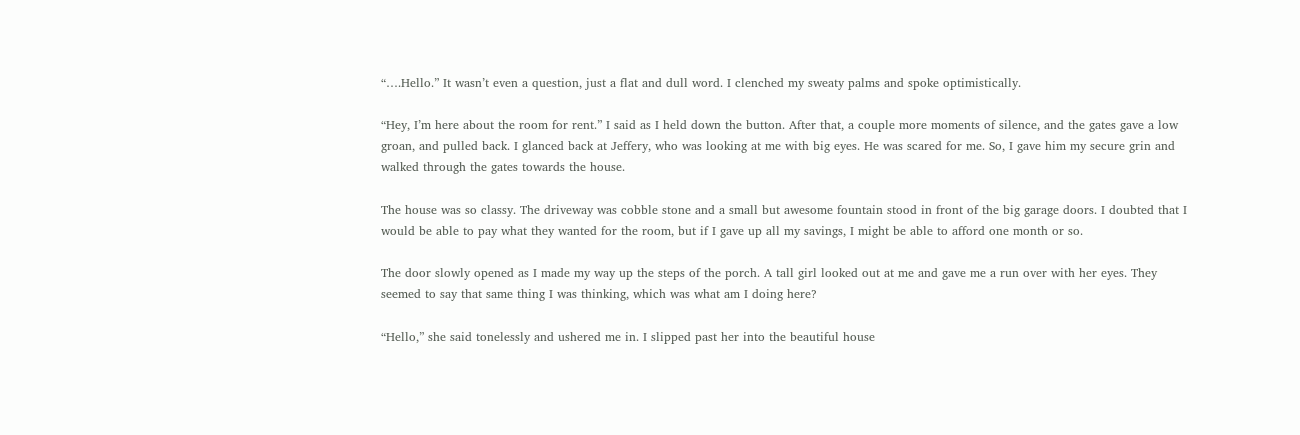“….Hello.” It wasn’t even a question, just a flat and dull word. I clenched my sweaty palms and spoke optimistically.

“Hey, I’m here about the room for rent.” I said as I held down the button. After that, a couple more moments of silence, and the gates gave a low groan, and pulled back. I glanced back at Jeffery, who was looking at me with big eyes. He was scared for me. So, I gave him my secure grin and walked through the gates towards the house.

The house was so classy. The driveway was cobble stone and a small but awesome fountain stood in front of the big garage doors. I doubted that I would be able to pay what they wanted for the room, but if I gave up all my savings, I might be able to afford one month or so.

The door slowly opened as I made my way up the steps of the porch. A tall girl looked out at me and gave me a run over with her eyes. They seemed to say that same thing I was thinking, which was what am I doing here?

“Hello,” she said tonelessly and ushered me in. I slipped past her into the beautiful house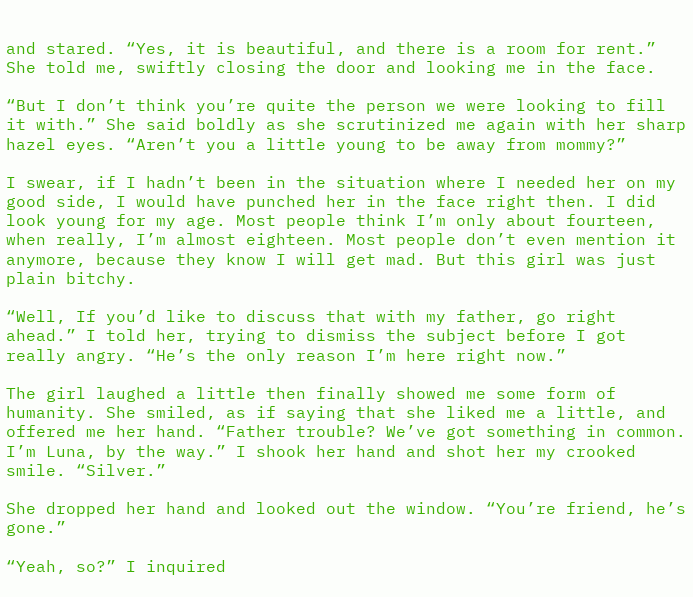and stared. “Yes, it is beautiful, and there is a room for rent.” She told me, swiftly closing the door and looking me in the face.

“But I don’t think you’re quite the person we were looking to fill it with.” She said boldly as she scrutinized me again with her sharp hazel eyes. “Aren’t you a little young to be away from mommy?”

I swear, if I hadn’t been in the situation where I needed her on my good side, I would have punched her in the face right then. I did look young for my age. Most people think I’m only about fourteen, when really, I’m almost eighteen. Most people don’t even mention it anymore, because they know I will get mad. But this girl was just plain bitchy.

“Well, If you’d like to discuss that with my father, go right ahead.” I told her, trying to dismiss the subject before I got really angry. “He’s the only reason I’m here right now.”

The girl laughed a little then finally showed me some form of humanity. She smiled, as if saying that she liked me a little, and offered me her hand. “Father trouble? We’ve got something in common. I’m Luna, by the way.” I shook her hand and shot her my crooked smile. “Silver.”

She dropped her hand and looked out the window. “You’re friend, he’s gone.”

“Yeah, so?” I inquired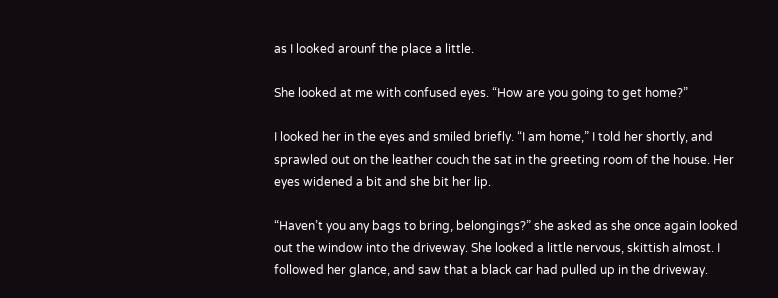as I looked arounf the place a little.

She looked at me with confused eyes. “How are you going to get home?”

I looked her in the eyes and smiled briefly. “I am home,” I told her shortly, and sprawled out on the leather couch the sat in the greeting room of the house. Her eyes widened a bit and she bit her lip.

“Haven’t you any bags to bring, belongings?” she asked as she once again looked out the window into the driveway. She looked a little nervous, skittish almost. I followed her glance, and saw that a black car had pulled up in the driveway.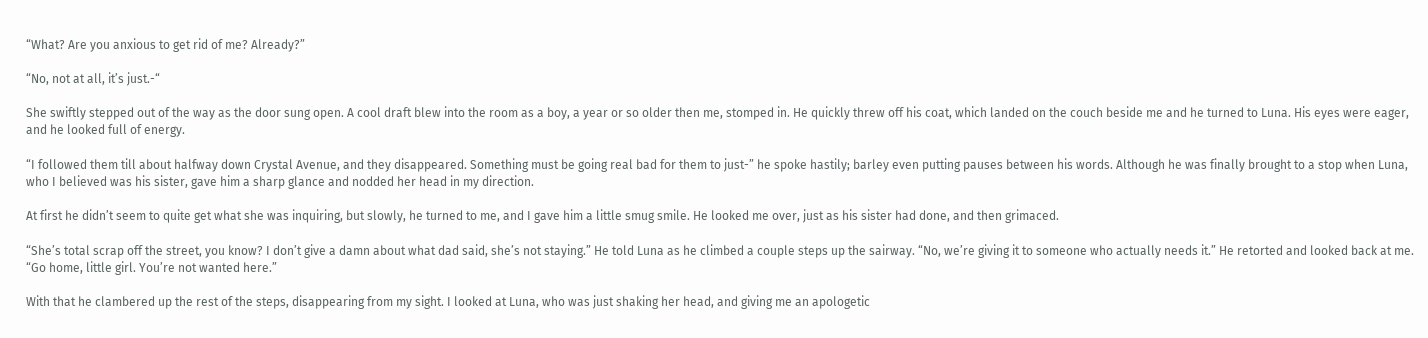“What? Are you anxious to get rid of me? Already?”

“No, not at all, it’s just.-“

She swiftly stepped out of the way as the door sung open. A cool draft blew into the room as a boy, a year or so older then me, stomped in. He quickly threw off his coat, which landed on the couch beside me and he turned to Luna. His eyes were eager, and he looked full of energy.

“I followed them till about halfway down Crystal Avenue, and they disappeared. Something must be going real bad for them to just-” he spoke hastily; barley even putting pauses between his words. Although he was finally brought to a stop when Luna, who I believed was his sister, gave him a sharp glance and nodded her head in my direction.

At first he didn’t seem to quite get what she was inquiring, but slowly, he turned to me, and I gave him a little smug smile. He looked me over, just as his sister had done, and then grimaced.

“She’s total scrap off the street, you know? I don’t give a damn about what dad said, she’s not staying.” He told Luna as he climbed a couple steps up the sairway. “No, we’re giving it to someone who actually needs it.” He retorted and looked back at me. “Go home, little girl. You’re not wanted here.”

With that he clambered up the rest of the steps, disappearing from my sight. I looked at Luna, who was just shaking her head, and giving me an apologetic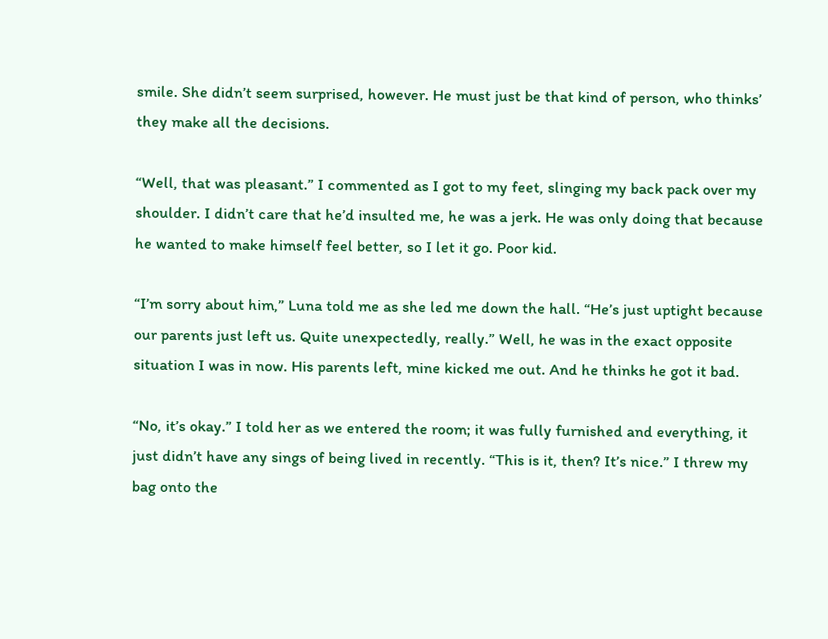smile. She didn’t seem surprised, however. He must just be that kind of person, who thinks’ they make all the decisions.

“Well, that was pleasant.” I commented as I got to my feet, slinging my back pack over my shoulder. I didn’t care that he’d insulted me, he was a jerk. He was only doing that because he wanted to make himself feel better, so I let it go. Poor kid.

“I’m sorry about him,” Luna told me as she led me down the hall. “He’s just uptight because our parents just left us. Quite unexpectedly, really.” Well, he was in the exact opposite situation I was in now. His parents left, mine kicked me out. And he thinks he got it bad.

“No, it’s okay.” I told her as we entered the room; it was fully furnished and everything, it just didn’t have any sings of being lived in recently. “This is it, then? It’s nice.” I threw my bag onto the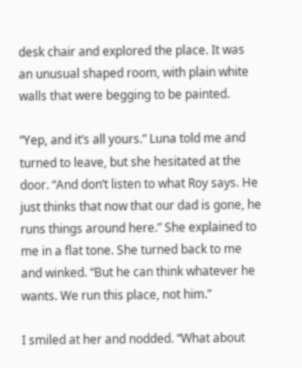desk chair and explored the place. It was an unusual shaped room, with plain white walls that were begging to be painted.

“Yep, and it’s all yours.” Luna told me and turned to leave, but she hesitated at the door. “And don’t listen to what Roy says. He just thinks that now that our dad is gone, he runs things around here.” She explained to me in a flat tone. She turned back to me and winked. “But he can think whatever he wants. We run this place, not him.”

I smiled at her and nodded. “What about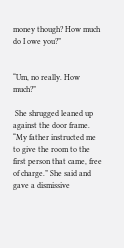money though? How much do I owe you?”


“Um, no really. How much?”

 She shrugged leaned up against the door frame. “My father instructed me to give the room to the first person that came, free of charge.” She said and gave a dismissive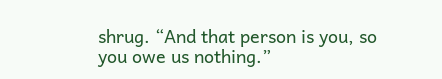shrug. “And that person is you, so you owe us nothing.”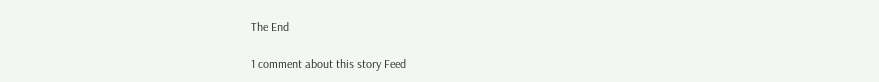The End

1 comment about this story Feed